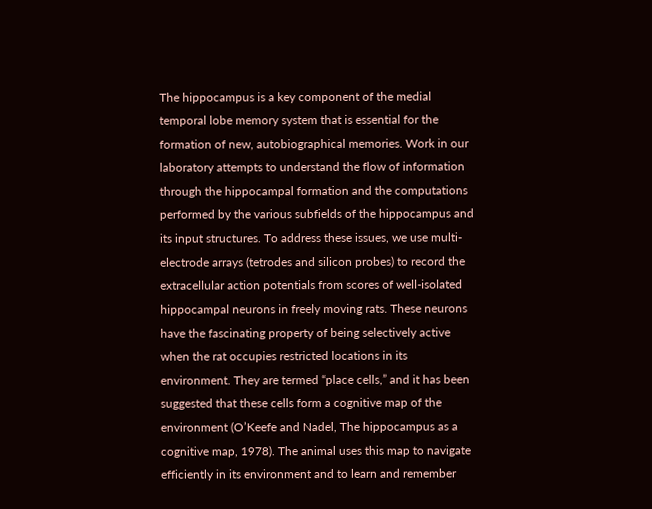The hippocampus is a key component of the medial temporal lobe memory system that is essential for the formation of new, autobiographical memories. Work in our laboratory attempts to understand the flow of information through the hippocampal formation and the computations performed by the various subfields of the hippocampus and its input structures. To address these issues, we use multi-electrode arrays (tetrodes and silicon probes) to record the extracellular action potentials from scores of well-isolated hippocampal neurons in freely moving rats. These neurons have the fascinating property of being selectively active when the rat occupies restricted locations in its environment. They are termed “place cells,” and it has been suggested that these cells form a cognitive map of the environment (O’Keefe and Nadel, The hippocampus as a cognitive map, 1978). The animal uses this map to navigate efficiently in its environment and to learn and remember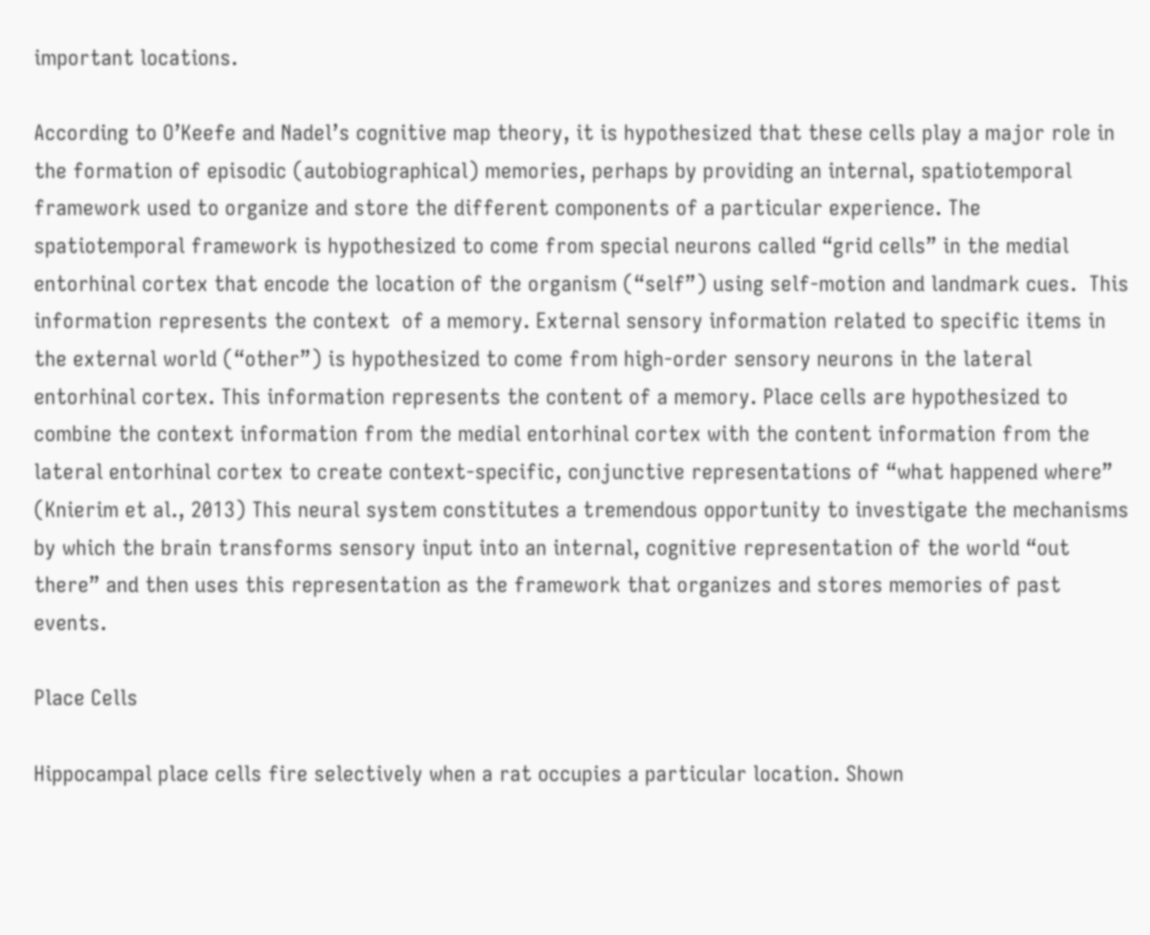important locations.

According to O’Keefe and Nadel’s cognitive map theory, it is hypothesized that these cells play a major role in the formation of episodic (autobiographical) memories, perhaps by providing an internal, spatiotemporal framework used to organize and store the different components of a particular experience. The spatiotemporal framework is hypothesized to come from special neurons called “grid cells” in the medial entorhinal cortex that encode the location of the organism (“self”) using self-motion and landmark cues.  This information represents the context  of a memory. External sensory information related to specific items in the external world (“other”) is hypothesized to come from high-order sensory neurons in the lateral entorhinal cortex. This information represents the content of a memory. Place cells are hypothesized to combine the context information from the medial entorhinal cortex with the content information from the lateral entorhinal cortex to create context-specific, conjunctive representations of “what happened where” (Knierim et al., 2013) This neural system constitutes a tremendous opportunity to investigate the mechanisms by which the brain transforms sensory input into an internal, cognitive representation of the world “out there” and then uses this representation as the framework that organizes and stores memories of past events.

Place Cells

Hippocampal place cells fire selectively when a rat occupies a particular location. Shown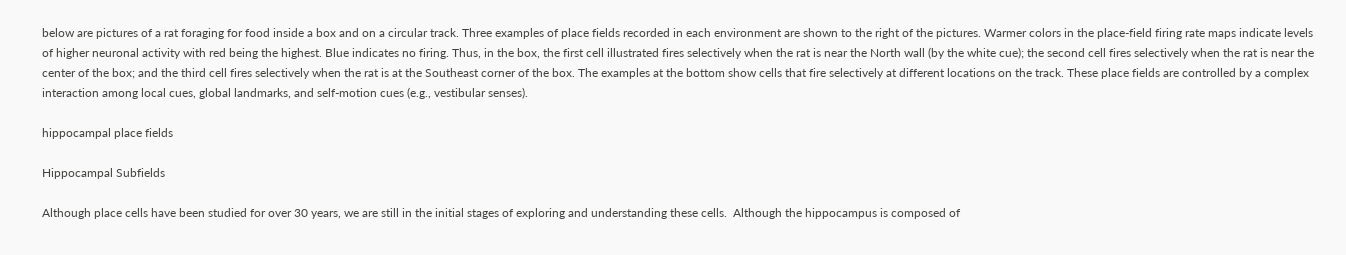below are pictures of a rat foraging for food inside a box and on a circular track. Three examples of place fields recorded in each environment are shown to the right of the pictures. Warmer colors in the place-field firing rate maps indicate levels of higher neuronal activity with red being the highest. Blue indicates no firing. Thus, in the box, the first cell illustrated fires selectively when the rat is near the North wall (by the white cue); the second cell fires selectively when the rat is near the center of the box; and the third cell fires selectively when the rat is at the Southeast corner of the box. The examples at the bottom show cells that fire selectively at different locations on the track. These place fields are controlled by a complex interaction among local cues, global landmarks, and self-motion cues (e.g., vestibular senses).

hippocampal place fields

Hippocampal Subfields

Although place cells have been studied for over 30 years, we are still in the initial stages of exploring and understanding these cells.  Although the hippocampus is composed of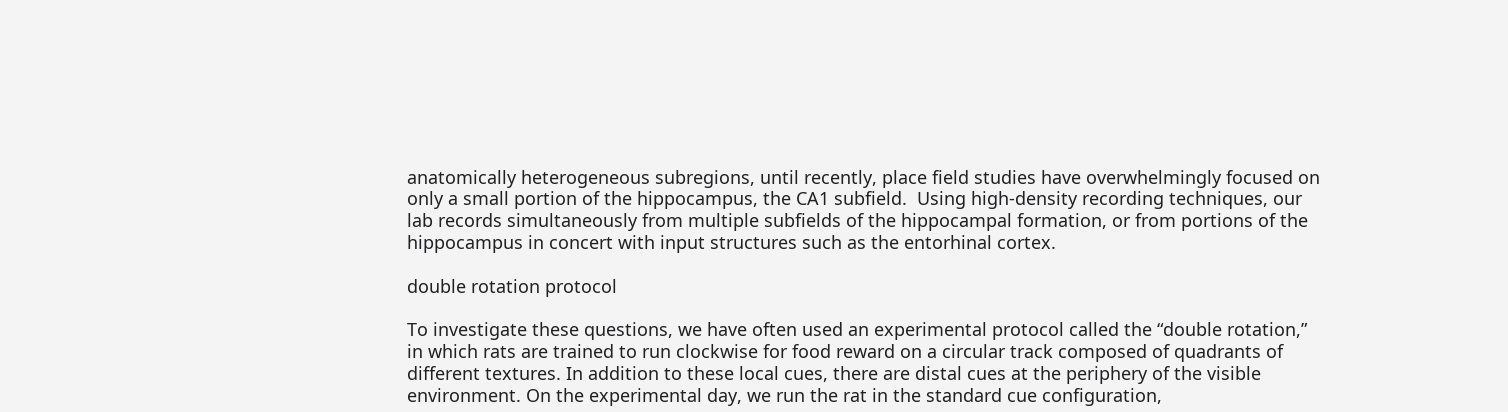anatomically heterogeneous subregions, until recently, place field studies have overwhelmingly focused on only a small portion of the hippocampus, the CA1 subfield.  Using high-density recording techniques, our lab records simultaneously from multiple subfields of the hippocampal formation, or from portions of the hippocampus in concert with input structures such as the entorhinal cortex.

double rotation protocol

To investigate these questions, we have often used an experimental protocol called the “double rotation,”  in which rats are trained to run clockwise for food reward on a circular track composed of quadrants of different textures. In addition to these local cues, there are distal cues at the periphery of the visible environment. On the experimental day, we run the rat in the standard cue configuration,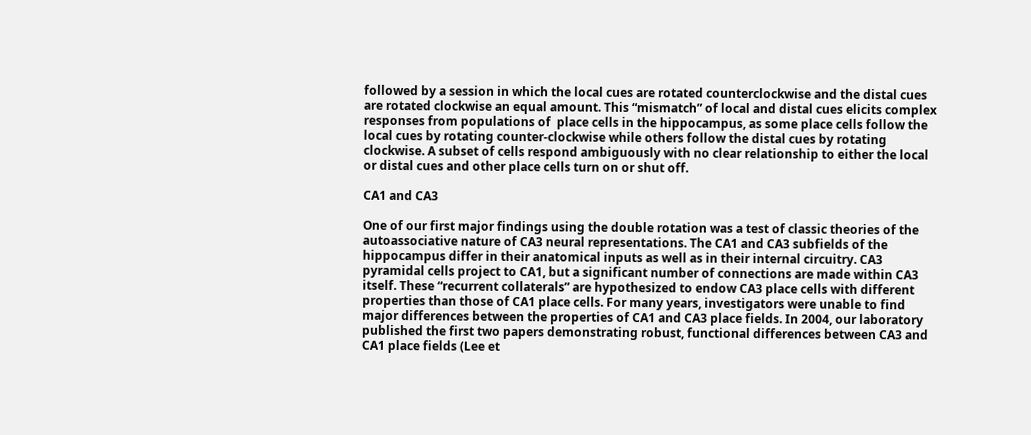followed by a session in which the local cues are rotated counterclockwise and the distal cues are rotated clockwise an equal amount. This “mismatch” of local and distal cues elicits complex responses from populations of  place cells in the hippocampus, as some place cells follow the local cues by rotating counter-clockwise while others follow the distal cues by rotating clockwise. A subset of cells respond ambiguously with no clear relationship to either the local or distal cues and other place cells turn on or shut off.

CA1 and CA3

One of our first major findings using the double rotation was a test of classic theories of the autoassociative nature of CA3 neural representations. The CA1 and CA3 subfields of the hippocampus differ in their anatomical inputs as well as in their internal circuitry. CA3 pyramidal cells project to CA1, but a significant number of connections are made within CA3 itself. These “recurrent collaterals” are hypothesized to endow CA3 place cells with different properties than those of CA1 place cells. For many years, investigators were unable to find major differences between the properties of CA1 and CA3 place fields. In 2004, our laboratory published the first two papers demonstrating robust, functional differences between CA3 and CA1 place fields (Lee et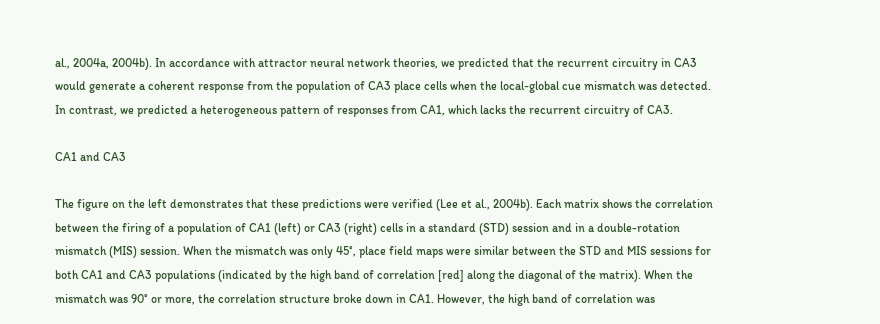al., 2004a, 2004b). In accordance with attractor neural network theories, we predicted that the recurrent circuitry in CA3 would generate a coherent response from the population of CA3 place cells when the local-global cue mismatch was detected. In contrast, we predicted a heterogeneous pattern of responses from CA1, which lacks the recurrent circuitry of CA3.

CA1 and CA3

The figure on the left demonstrates that these predictions were verified (Lee et al., 2004b). Each matrix shows the correlation between the firing of a population of CA1 (left) or CA3 (right) cells in a standard (STD) session and in a double-rotation mismatch (MIS) session. When the mismatch was only 45°, place field maps were similar between the STD and MIS sessions for both CA1 and CA3 populations (indicated by the high band of correlation [red] along the diagonal of the matrix). When the mismatch was 90° or more, the correlation structure broke down in CA1. However, the high band of correlation was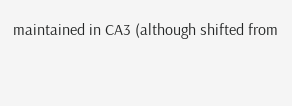maintained in CA3 (although shifted from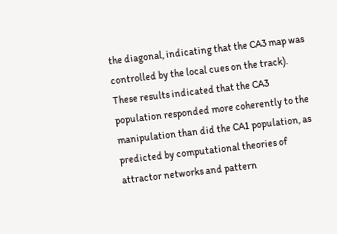the diagonal, indicating that the CA3 map was controlled by the local cues on the track). These results indicated that the CA3 population responded more coherently to the manipulation than did the CA1 population, as predicted by computational theories of attractor networks and pattern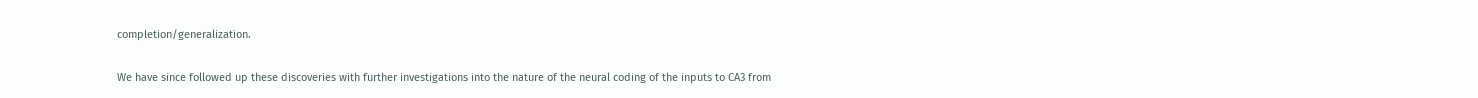completion/generalization.

We have since followed up these discoveries with further investigations into the nature of the neural coding of the inputs to CA3 from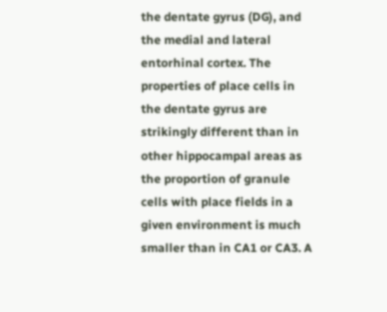the dentate gyrus (DG), and the medial and lateral entorhinal cortex. The properties of place cells in the dentate gyrus are strikingly different than in other hippocampal areas as the proportion of granule cells with place fields in a given environment is much smaller than in CA1 or CA3. A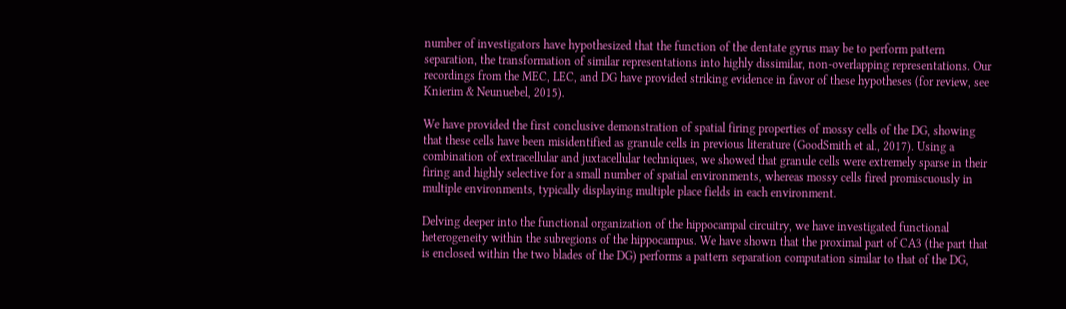number of investigators have hypothesized that the function of the dentate gyrus may be to perform pattern separation, the transformation of similar representations into highly dissimilar, non-overlapping representations. Our recordings from the MEC, LEC, and DG have provided striking evidence in favor of these hypotheses (for review, see Knierim & Neunuebel, 2015).

We have provided the first conclusive demonstration of spatial firing properties of mossy cells of the DG, showing that these cells have been misidentified as granule cells in previous literature (GoodSmith et al., 2017). Using a combination of extracellular and juxtacellular techniques, we showed that granule cells were extremely sparse in their firing and highly selective for a small number of spatial environments, whereas mossy cells fired promiscuously in multiple environments, typically displaying multiple place fields in each environment.

Delving deeper into the functional organization of the hippocampal circuitry, we have investigated functional heterogeneity within the subregions of the hippocampus. We have shown that the proximal part of CA3 (the part that is enclosed within the two blades of the DG) performs a pattern separation computation similar to that of the DG,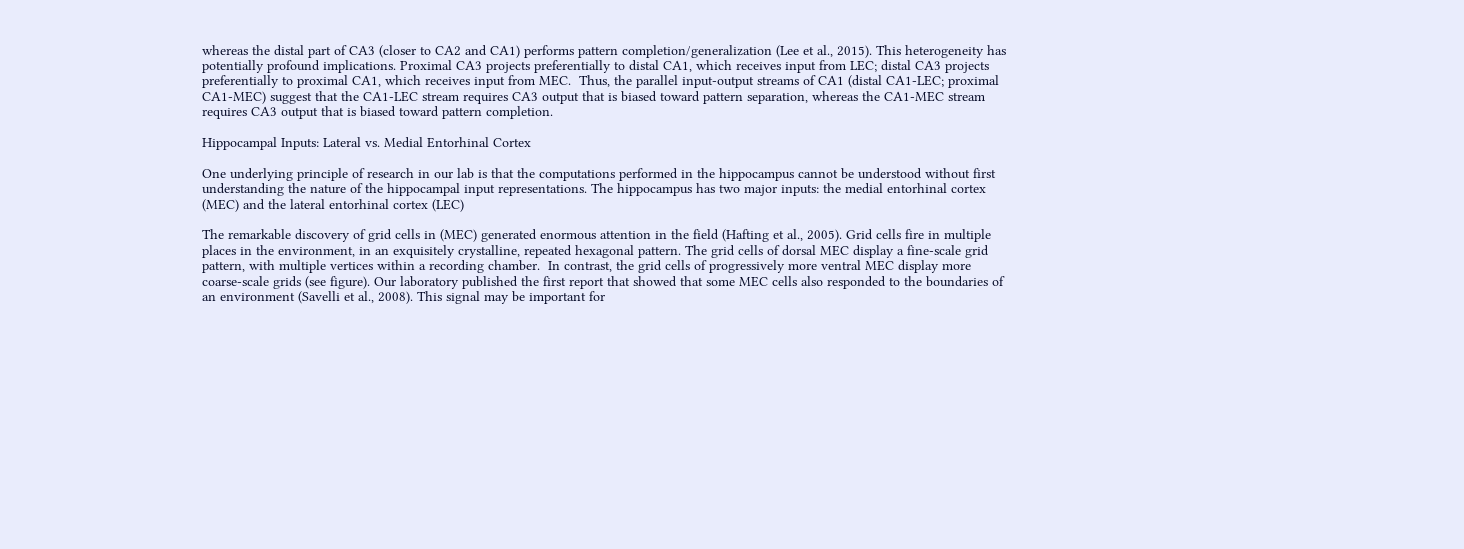whereas the distal part of CA3 (closer to CA2 and CA1) performs pattern completion/generalization (Lee et al., 2015). This heterogeneity has potentially profound implications. Proximal CA3 projects preferentially to distal CA1, which receives input from LEC; distal CA3 projects preferentially to proximal CA1, which receives input from MEC.  Thus, the parallel input-output streams of CA1 (distal CA1-LEC; proximal CA1-MEC) suggest that the CA1-LEC stream requires CA3 output that is biased toward pattern separation, whereas the CA1-MEC stream requires CA3 output that is biased toward pattern completion.

Hippocampal Inputs: Lateral vs. Medial Entorhinal Cortex

One underlying principle of research in our lab is that the computations performed in the hippocampus cannot be understood without first understanding the nature of the hippocampal input representations. The hippocampus has two major inputs: the medial entorhinal cortex (MEC) and the lateral entorhinal cortex (LEC)

The remarkable discovery of grid cells in (MEC) generated enormous attention in the field (Hafting et al., 2005). Grid cells fire in multiple places in the environment, in an exquisitely crystalline, repeated hexagonal pattern. The grid cells of dorsal MEC display a fine-scale grid pattern, with multiple vertices within a recording chamber.  In contrast, the grid cells of progressively more ventral MEC display more coarse-scale grids (see figure). Our laboratory published the first report that showed that some MEC cells also responded to the boundaries of an environment (Savelli et al., 2008). This signal may be important for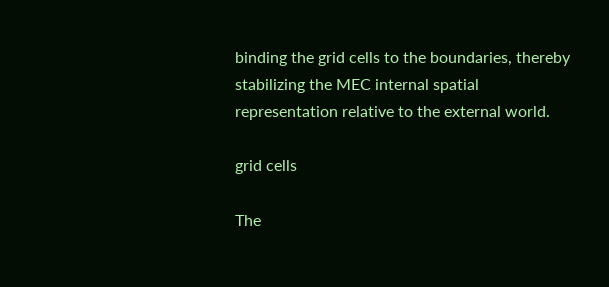binding the grid cells to the boundaries, thereby stabilizing the MEC internal spatial representation relative to the external world.

grid cells

The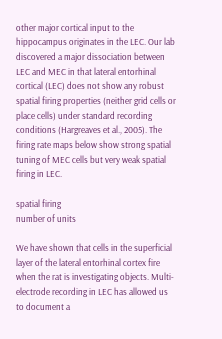other major cortical input to the hippocampus originates in the LEC. Our lab discovered a major dissociation between LEC and MEC in that lateral entorhinal cortical (LEC) does not show any robust spatial firing properties (neither grid cells or place cells) under standard recording conditions (Hargreaves et al., 2005). The firing rate maps below show strong spatial tuning of MEC cells but very weak spatial firing in LEC.

spatial firing
number of units

We have shown that cells in the superficial layer of the lateral entorhinal cortex fire when the rat is investigating objects. Multi-electrode recording in LEC has allowed us to document a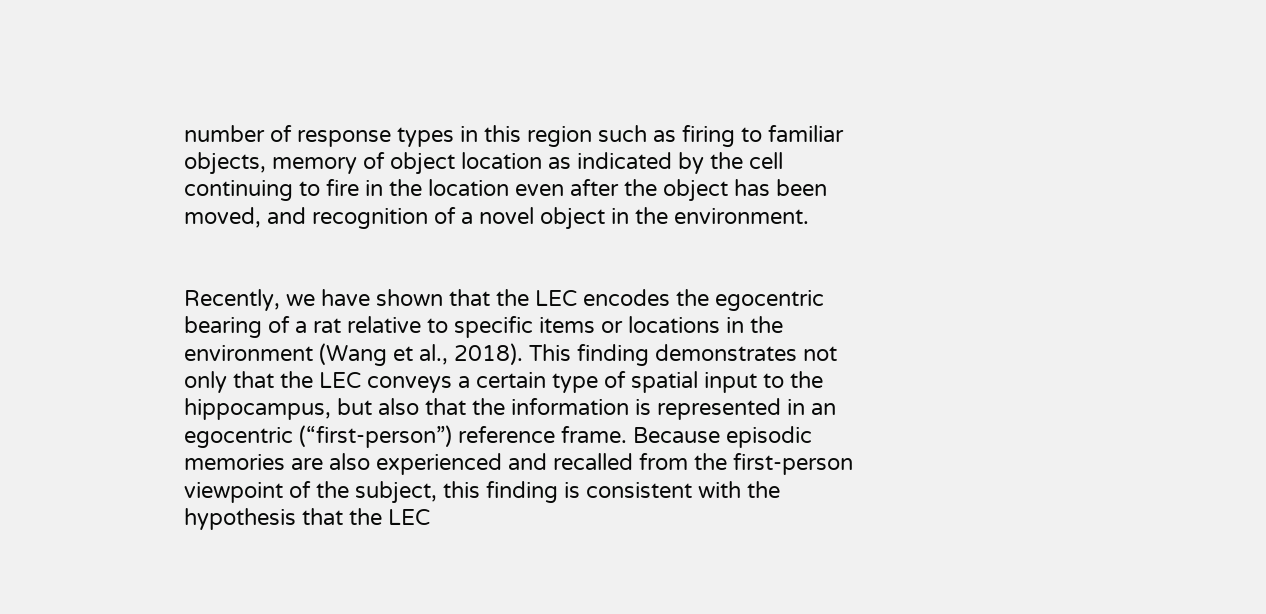number of response types in this region such as firing to familiar objects, memory of object location as indicated by the cell continuing to fire in the location even after the object has been moved, and recognition of a novel object in the environment.


Recently, we have shown that the LEC encodes the egocentric bearing of a rat relative to specific items or locations in the environment (Wang et al., 2018). This finding demonstrates not only that the LEC conveys a certain type of spatial input to the hippocampus, but also that the information is represented in an egocentric (“first-person”) reference frame. Because episodic memories are also experienced and recalled from the first-person viewpoint of the subject, this finding is consistent with the hypothesis that the LEC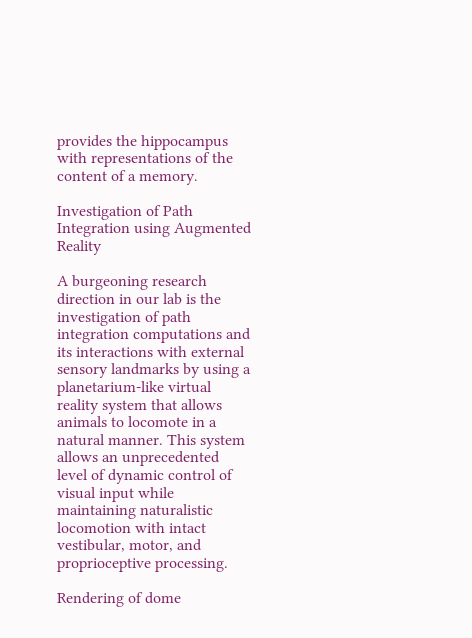provides the hippocampus with representations of the content of a memory.

Investigation of Path Integration using Augmented Reality

A burgeoning research direction in our lab is the investigation of path integration computations and its interactions with external sensory landmarks by using a planetarium-like virtual reality system that allows animals to locomote in a natural manner. This system allows an unprecedented level of dynamic control of visual input while maintaining naturalistic locomotion with intact vestibular, motor, and proprioceptive processing.

Rendering of dome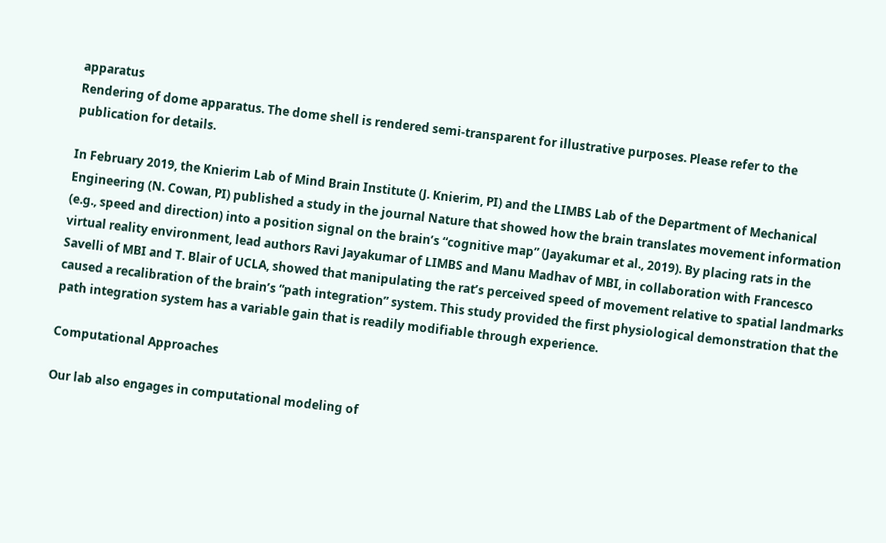apparatus
Rendering of dome apparatus. The dome shell is rendered semi-transparent for illustrative purposes. Please refer to the publication for details.

In February 2019, the Knierim Lab of Mind Brain Institute (J. Knierim, PI) and the LIMBS Lab of the Department of Mechanical Engineering (N. Cowan, PI) published a study in the journal Nature that showed how the brain translates movement information (e.g., speed and direction) into a position signal on the brain’s “cognitive map” (Jayakumar et al., 2019). By placing rats in the virtual reality environment, lead authors Ravi Jayakumar of LIMBS and Manu Madhav of MBI, in collaboration with Francesco Savelli of MBI and T. Blair of UCLA, showed that manipulating the rat’s perceived speed of movement relative to spatial landmarks caused a recalibration of the brain’s “path integration” system. This study provided the first physiological demonstration that the path integration system has a variable gain that is readily modifiable through experience.

Computational Approaches

Our lab also engages in computational modeling of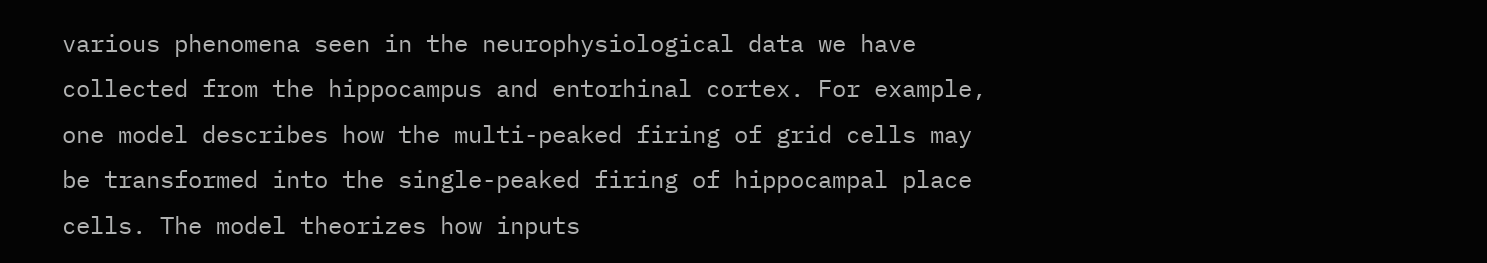various phenomena seen in the neurophysiological data we have collected from the hippocampus and entorhinal cortex. For example, one model describes how the multi-peaked firing of grid cells may be transformed into the single-peaked firing of hippocampal place cells. The model theorizes how inputs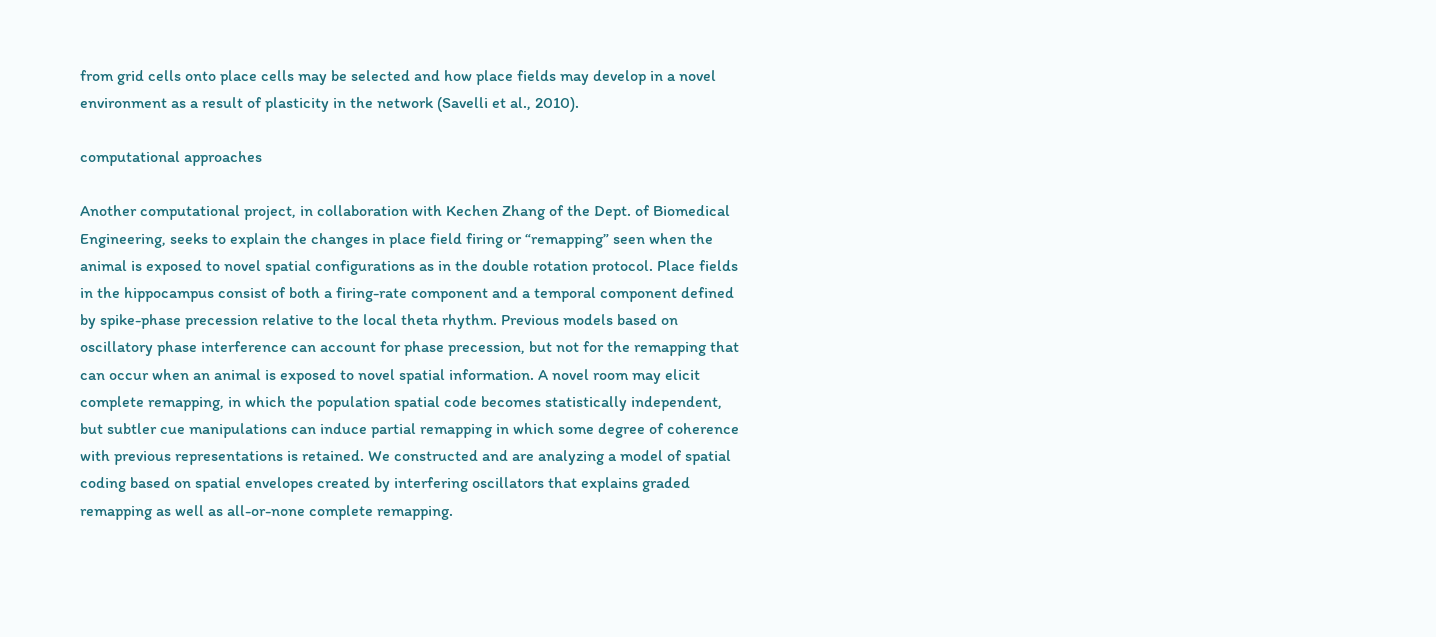from grid cells onto place cells may be selected and how place fields may develop in a novel environment as a result of plasticity in the network (Savelli et al., 2010).

computational approaches

Another computational project, in collaboration with Kechen Zhang of the Dept. of Biomedical Engineering, seeks to explain the changes in place field firing or “remapping” seen when the animal is exposed to novel spatial configurations as in the double rotation protocol. Place fields in the hippocampus consist of both a firing-rate component and a temporal component defined by spike-phase precession relative to the local theta rhythm. Previous models based on oscillatory phase interference can account for phase precession, but not for the remapping that can occur when an animal is exposed to novel spatial information. A novel room may elicit complete remapping, in which the population spatial code becomes statistically independent, but subtler cue manipulations can induce partial remapping in which some degree of coherence with previous representations is retained. We constructed and are analyzing a model of spatial coding based on spatial envelopes created by interfering oscillators that explains graded remapping as well as all-or-none complete remapping.